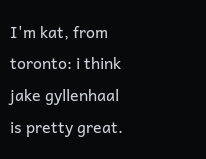I'm kat, from toronto: i think jake gyllenhaal is pretty great.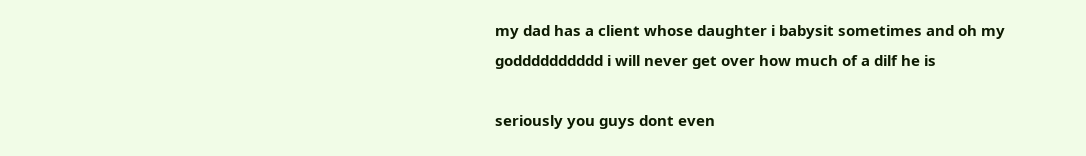my dad has a client whose daughter i babysit sometimes and oh my godddddddddd i will never get over how much of a dilf he is

seriously you guys dont even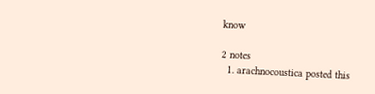know

2 notes
  1. arachnocoustica posted this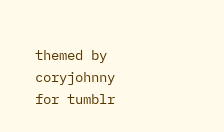themed by coryjohnny for tumblr